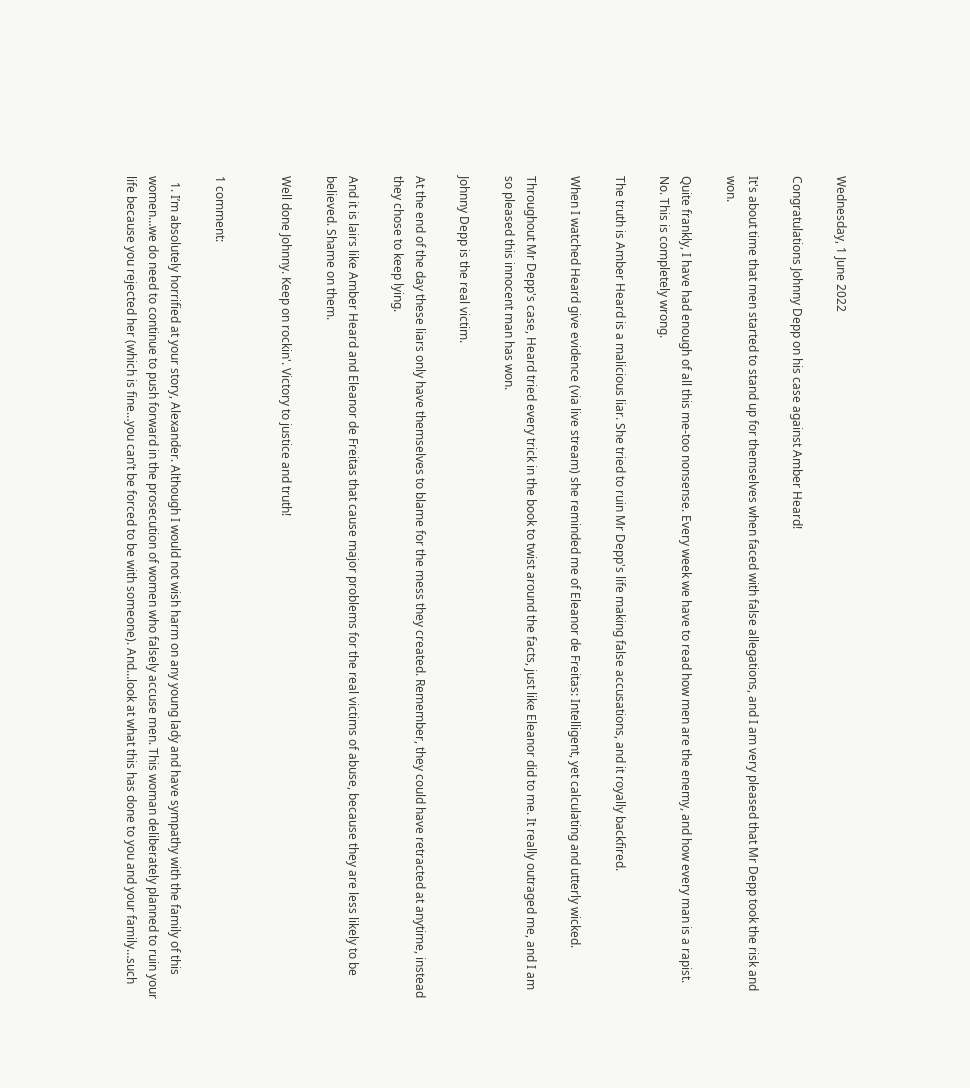Wednesday, 1 June 2022

Congratulations Johnny Depp on his case against Amber Heard!

It's about time that men started to stand up for themselves when faced with false allegations, and I am very pleased that Mr Depp took the risk and won.

Quite frankly, I have had enough of all this me-too nonsense. Every week we have to read how men are the enemy, and how every man is a rapist. No. This is completely wrong.

The truth is Amber Heard is a malicious liar. She tried to ruin Mr Depp's life making false accusations, and it royally backfired.

When I watched Heard give evidence (via live stream) she reminded me of Eleanor de Freitas: Intelligent, yet calculating and utterly wicked.

Throughout Mr Depp's case, Heard tried every trick in the book to twist around the facts, just like Eleanor did to me. It really outraged me, and I am so pleased this innocent man has won.

Johnny Depp is the real victim.

At the end of the day these liars only have themselves to blame for the mess they created. Remember, they could have retracted at anytime, instead they chose to keep lying.

And it is lairs like Amber Heard and Eleanor de Freitas that cause major problems for the real victims of abuse, because they are less likely to be believed. Shame on them.

Well done Johnny. Keep on rockin'. Victory to justice and truth!


1 comment:

  1. I’m absolutely horrified at your story, Alexander. Although I would not wish harm on any young lady and have sympathy with the family of this women…we do need to continue to push forward in the prosecution of women who falsely accuse men. This woman deliberately planned to ruin your life because you rejected her (which is fine…you can’t be forced to be with someone). And…look at what this has done to you and your family…such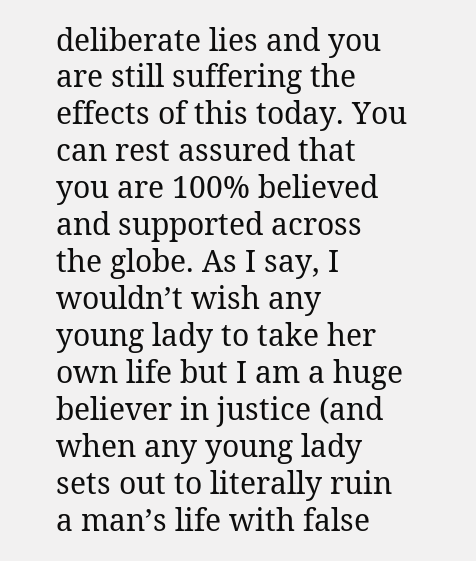deliberate lies and you are still suffering the effects of this today. You can rest assured that you are 100% believed and supported across the globe. As I say, I wouldn’t wish any young lady to take her own life but I am a huge believer in justice (and when any young lady sets out to literally ruin a man’s life with false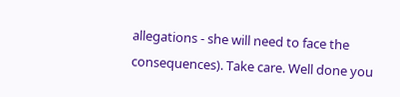allegations - she will need to face the consequences). Take care. Well done you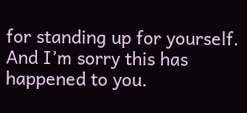for standing up for yourself. And I’m sorry this has happened to you.